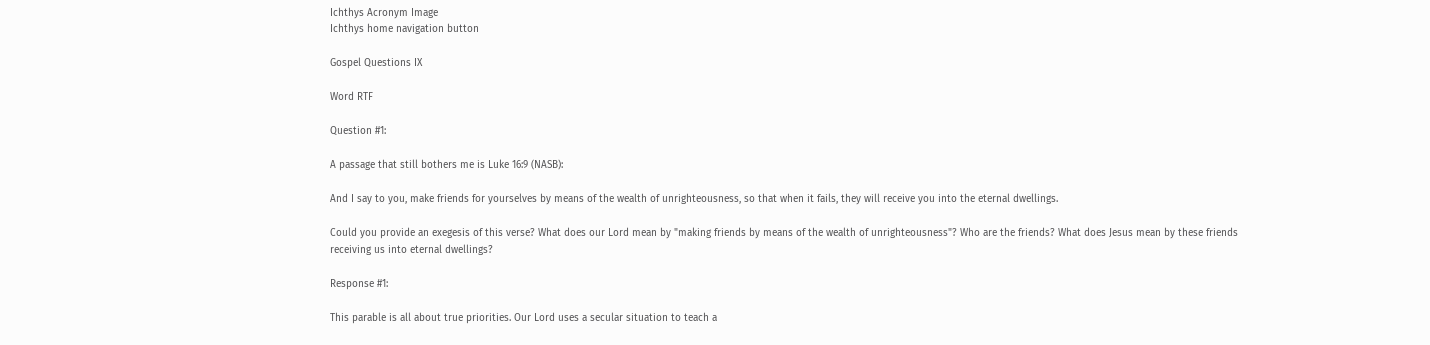Ichthys Acronym Image
Ichthys home navigation button

Gospel Questions IX

Word RTF

Question #1:

A passage that still bothers me is Luke 16:9 (NASB):

And I say to you, make friends for yourselves by means of the wealth of unrighteousness, so that when it fails, they will receive you into the eternal dwellings.

Could you provide an exegesis of this verse? What does our Lord mean by "making friends by means of the wealth of unrighteousness"? Who are the friends? What does Jesus mean by these friends receiving us into eternal dwellings?

Response #1:

This parable is all about true priorities. Our Lord uses a secular situation to teach a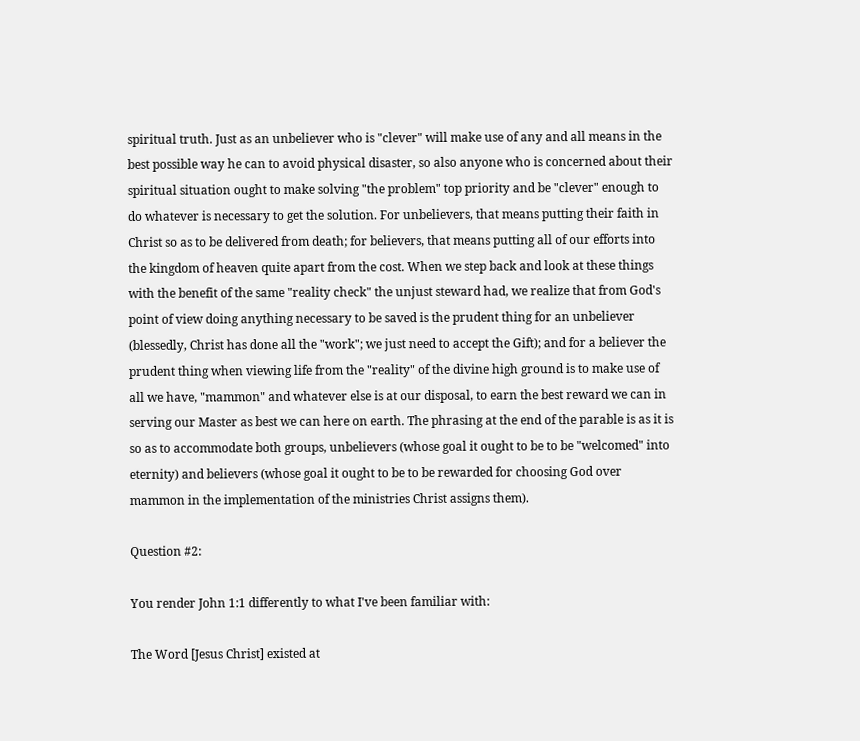spiritual truth. Just as an unbeliever who is "clever" will make use of any and all means in the best possible way he can to avoid physical disaster, so also anyone who is concerned about their spiritual situation ought to make solving "the problem" top priority and be "clever" enough to do whatever is necessary to get the solution. For unbelievers, that means putting their faith in Christ so as to be delivered from death; for believers, that means putting all of our efforts into the kingdom of heaven quite apart from the cost. When we step back and look at these things with the benefit of the same "reality check" the unjust steward had, we realize that from God's point of view doing anything necessary to be saved is the prudent thing for an unbeliever (blessedly, Christ has done all the "work"; we just need to accept the Gift); and for a believer the prudent thing when viewing life from the "reality" of the divine high ground is to make use of all we have, "mammon" and whatever else is at our disposal, to earn the best reward we can in serving our Master as best we can here on earth. The phrasing at the end of the parable is as it is so as to accommodate both groups, unbelievers (whose goal it ought to be to be "welcomed" into eternity) and believers (whose goal it ought to be to be rewarded for choosing God over mammon in the implementation of the ministries Christ assigns them).

Question #2:

You render John 1:1 differently to what I've been familiar with:

The Word [Jesus Christ] existed at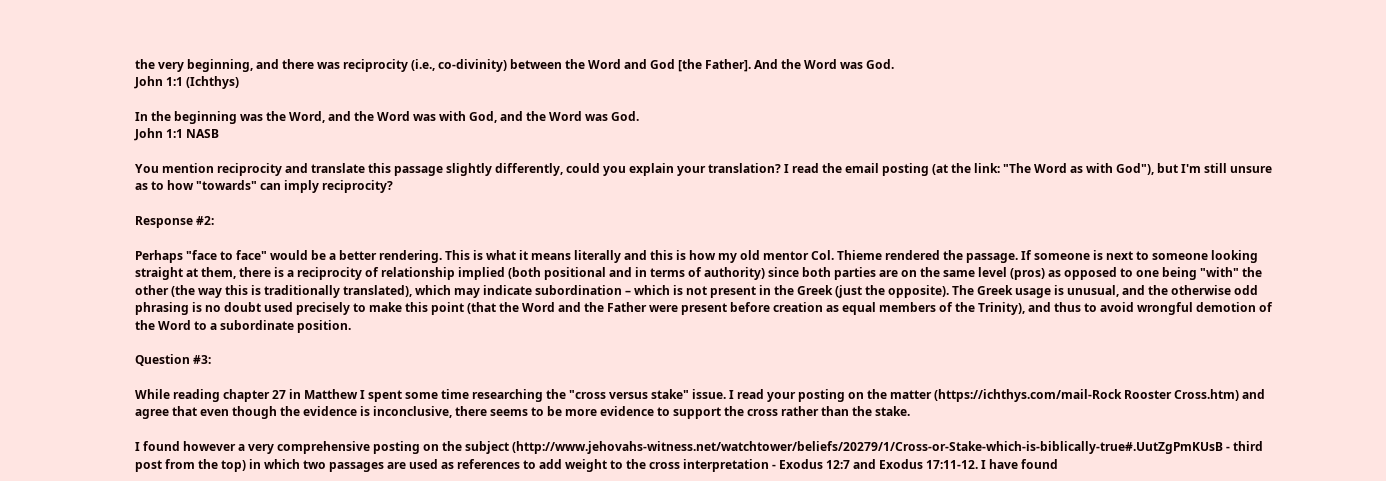the very beginning, and there was reciprocity (i.e., co-divinity) between the Word and God [the Father]. And the Word was God.
John 1:1 (Ichthys)

In the beginning was the Word, and the Word was with God, and the Word was God.
John 1:1 NASB

You mention reciprocity and translate this passage slightly differently, could you explain your translation? I read the email posting (at the link: "The Word as with God"), but I'm still unsure as to how "towards" can imply reciprocity?

Response #2:

Perhaps "face to face" would be a better rendering. This is what it means literally and this is how my old mentor Col. Thieme rendered the passage. If someone is next to someone looking straight at them, there is a reciprocity of relationship implied (both positional and in terms of authority) since both parties are on the same level (pros) as opposed to one being "with" the other (the way this is traditionally translated), which may indicate subordination – which is not present in the Greek (just the opposite). The Greek usage is unusual, and the otherwise odd phrasing is no doubt used precisely to make this point (that the Word and the Father were present before creation as equal members of the Trinity), and thus to avoid wrongful demotion of the Word to a subordinate position.

Question #3:

While reading chapter 27 in Matthew I spent some time researching the "cross versus stake" issue. I read your posting on the matter (https://ichthys.com/mail-Rock Rooster Cross.htm) and agree that even though the evidence is inconclusive, there seems to be more evidence to support the cross rather than the stake.

I found however a very comprehensive posting on the subject (http://www.jehovahs-witness.net/watchtower/beliefs/20279/1/Cross-or-Stake-which-is-biblically-true#.UutZgPmKUsB - third post from the top) in which two passages are used as references to add weight to the cross interpretation - Exodus 12:7 and Exodus 17:11-12. I have found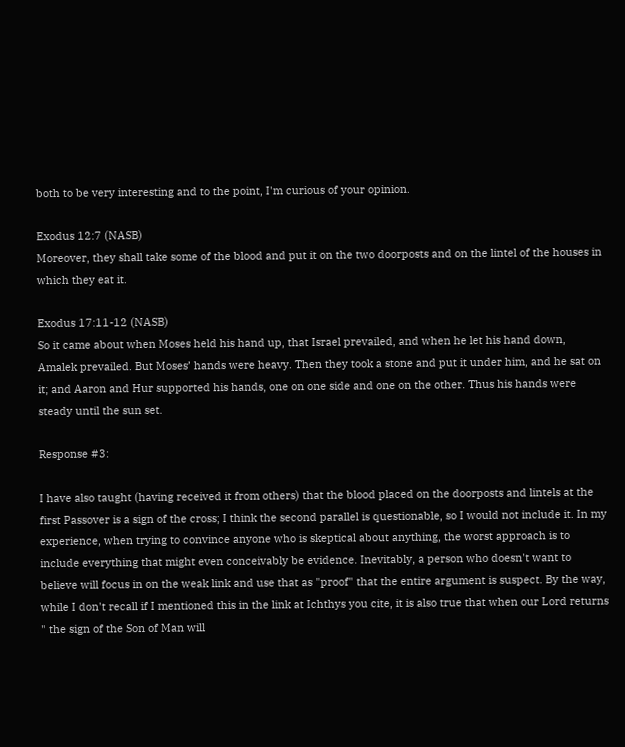both to be very interesting and to the point, I'm curious of your opinion.

Exodus 12:7 (NASB)
Moreover, they shall take some of the blood and put it on the two doorposts and on the lintel of the houses in which they eat it.

Exodus 17:11-12 (NASB)
So it came about when Moses held his hand up, that Israel prevailed, and when he let his hand down, Amalek prevailed. But Moses’ hands were heavy. Then they took a stone and put it under him, and he sat on it; and Aaron and Hur supported his hands, one on one side and one on the other. Thus his hands were steady until the sun set.

Response #3:

I have also taught (having received it from others) that the blood placed on the doorposts and lintels at the first Passover is a sign of the cross; I think the second parallel is questionable, so I would not include it. In my experience, when trying to convince anyone who is skeptical about anything, the worst approach is to include everything that might even conceivably be evidence. Inevitably, a person who doesn't want to believe will focus in on the weak link and use that as "proof" that the entire argument is suspect. By the way, while I don't recall if I mentioned this in the link at Ichthys you cite, it is also true that when our Lord returns " the sign of the Son of Man will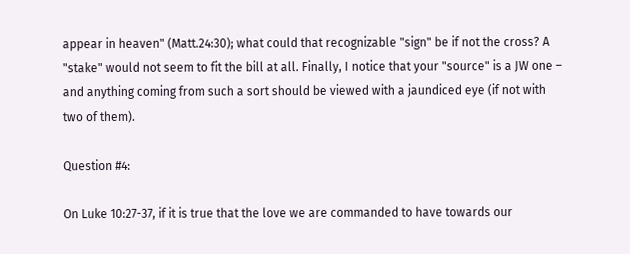appear in heaven" (Matt.24:30); what could that recognizable "sign" be if not the cross? A "stake" would not seem to fit the bill at all. Finally, I notice that your "source" is a JW one – and anything coming from such a sort should be viewed with a jaundiced eye (if not with two of them).

Question #4:

On Luke 10:27-37, if it is true that the love we are commanded to have towards our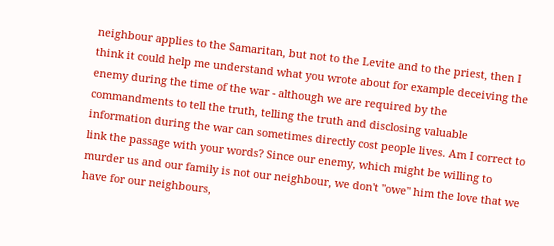neighbour applies to the Samaritan, but not to the Levite and to the priest, then I think it could help me understand what you wrote about for example deceiving the enemy during the time of the war - although we are required by the commandments to tell the truth, telling the truth and disclosing valuable information during the war can sometimes directly cost people lives. Am I correct to link the passage with your words? Since our enemy, which might be willing to murder us and our family is not our neighbour, we don't "owe" him the love that we have for our neighbours,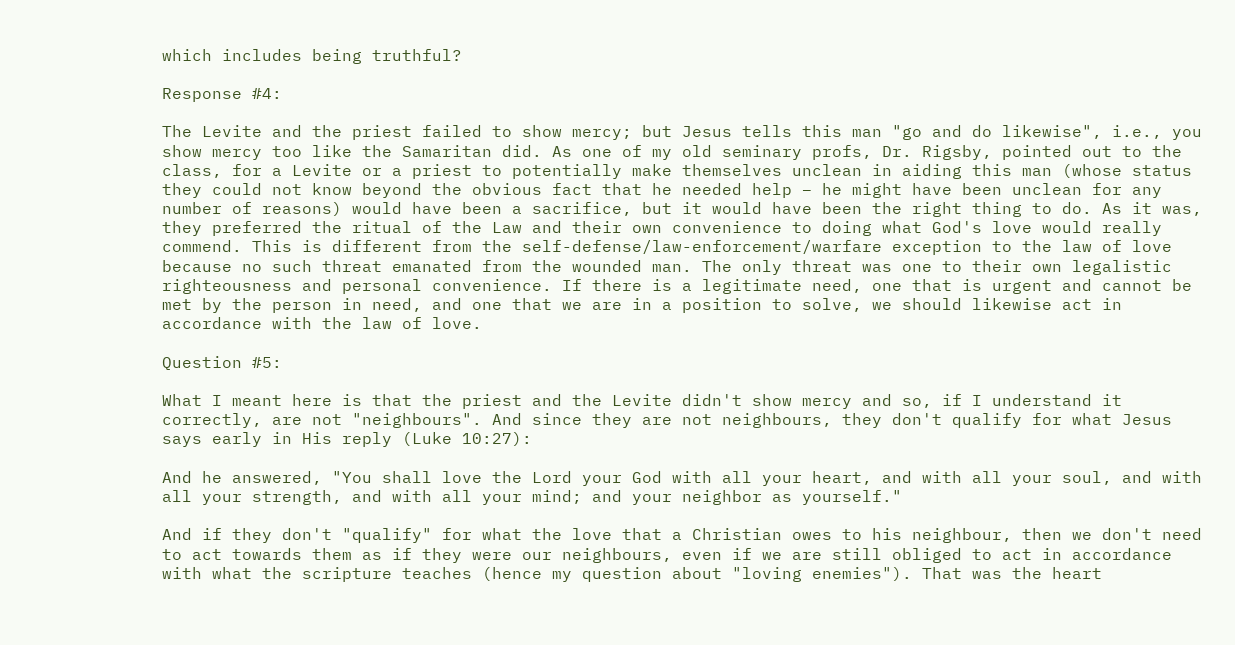which includes being truthful?

Response #4:

The Levite and the priest failed to show mercy; but Jesus tells this man "go and do likewise", i.e., you show mercy too like the Samaritan did. As one of my old seminary profs, Dr. Rigsby, pointed out to the class, for a Levite or a priest to potentially make themselves unclean in aiding this man (whose status they could not know beyond the obvious fact that he needed help – he might have been unclean for any number of reasons) would have been a sacrifice, but it would have been the right thing to do. As it was, they preferred the ritual of the Law and their own convenience to doing what God's love would really commend. This is different from the self-defense/law-enforcement/warfare exception to the law of love because no such threat emanated from the wounded man. The only threat was one to their own legalistic righteousness and personal convenience. If there is a legitimate need, one that is urgent and cannot be met by the person in need, and one that we are in a position to solve, we should likewise act in accordance with the law of love.

Question #5:

What I meant here is that the priest and the Levite didn't show mercy and so, if I understand it correctly, are not "neighbours". And since they are not neighbours, they don't qualify for what Jesus says early in His reply (Luke 10:27):

And he answered, "You shall love the Lord your God with all your heart, and with all your soul, and with all your strength, and with all your mind; and your neighbor as yourself."

And if they don't "qualify" for what the love that a Christian owes to his neighbour, then we don't need to act towards them as if they were our neighbours, even if we are still obliged to act in accordance with what the scripture teaches (hence my question about "loving enemies"). That was the heart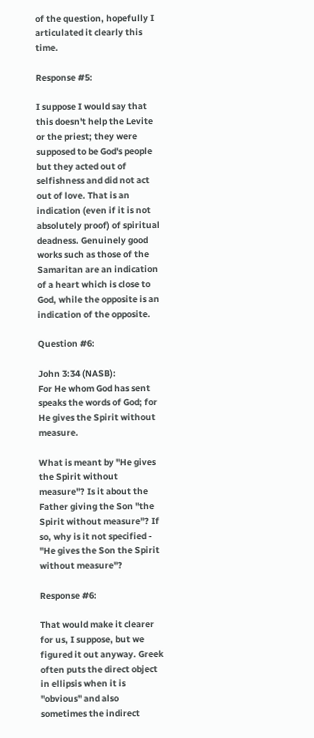of the question, hopefully I articulated it clearly this time.

Response #5:

I suppose I would say that this doesn't help the Levite or the priest; they were supposed to be God's people but they acted out of selfishness and did not act out of love. That is an indication (even if it is not absolutely proof) of spiritual deadness. Genuinely good works such as those of the Samaritan are an indication of a heart which is close to God, while the opposite is an indication of the opposite.

Question #6:

John 3:34 (NASB):
For He whom God has sent speaks the words of God; for He gives the Spirit without measure.

What is meant by "He gives the Spirit without measure"? Is it about the Father giving the Son "the Spirit without measure"? If so, why is it not specified - "He gives the Son the Spirit without measure"?

Response #6:

That would make it clearer for us, I suppose, but we figured it out anyway. Greek often puts the direct object in ellipsis when it is "obvious" and also sometimes the indirect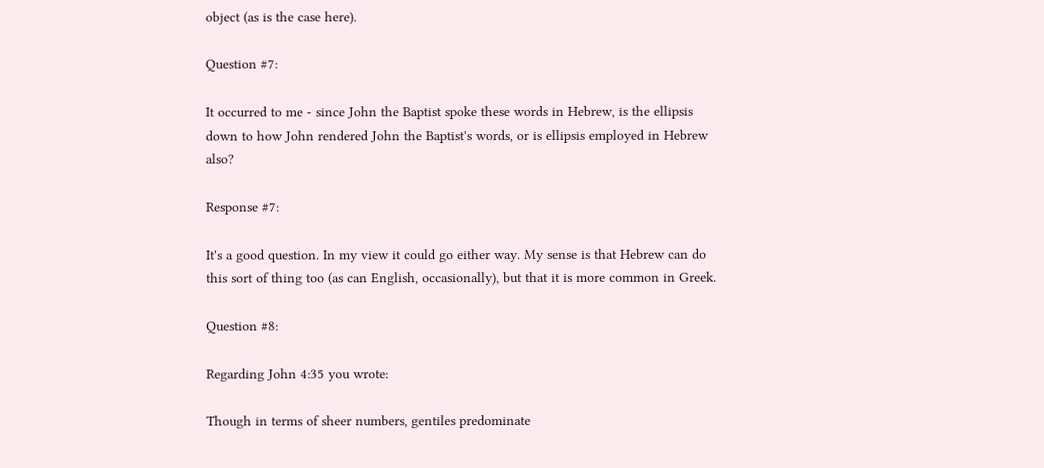object (as is the case here).

Question #7:

It occurred to me - since John the Baptist spoke these words in Hebrew, is the ellipsis down to how John rendered John the Baptist's words, or is ellipsis employed in Hebrew also?

Response #7:

It's a good question. In my view it could go either way. My sense is that Hebrew can do this sort of thing too (as can English, occasionally), but that it is more common in Greek.

Question #8:

Regarding John 4:35 you wrote:

Though in terms of sheer numbers, gentiles predominate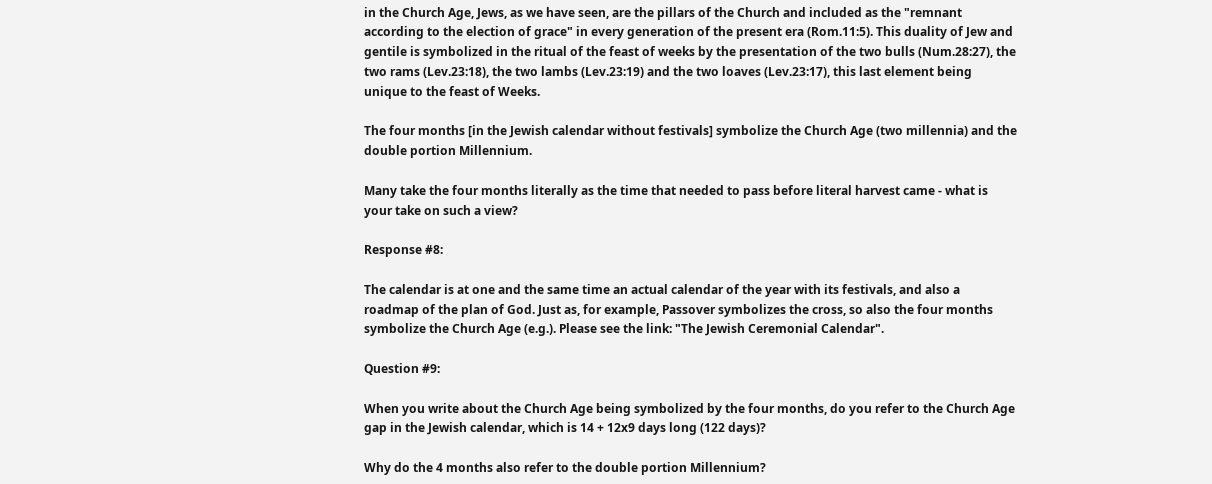in the Church Age, Jews, as we have seen, are the pillars of the Church and included as the "remnant according to the election of grace" in every generation of the present era (Rom.11:5). This duality of Jew and gentile is symbolized in the ritual of the feast of weeks by the presentation of the two bulls (Num.28:27), the two rams (Lev.23:18), the two lambs (Lev.23:19) and the two loaves (Lev.23:17), this last element being unique to the feast of Weeks.

The four months [in the Jewish calendar without festivals] symbolize the Church Age (two millennia) and the double portion Millennium.

Many take the four months literally as the time that needed to pass before literal harvest came - what is your take on such a view?

Response #8:

The calendar is at one and the same time an actual calendar of the year with its festivals, and also a roadmap of the plan of God. Just as, for example, Passover symbolizes the cross, so also the four months symbolize the Church Age (e.g.). Please see the link: "The Jewish Ceremonial Calendar".

Question #9:

When you write about the Church Age being symbolized by the four months, do you refer to the Church Age gap in the Jewish calendar, which is 14 + 12x9 days long (122 days)?

Why do the 4 months also refer to the double portion Millennium?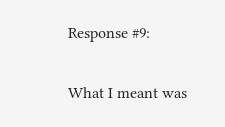Response #9:

What I meant was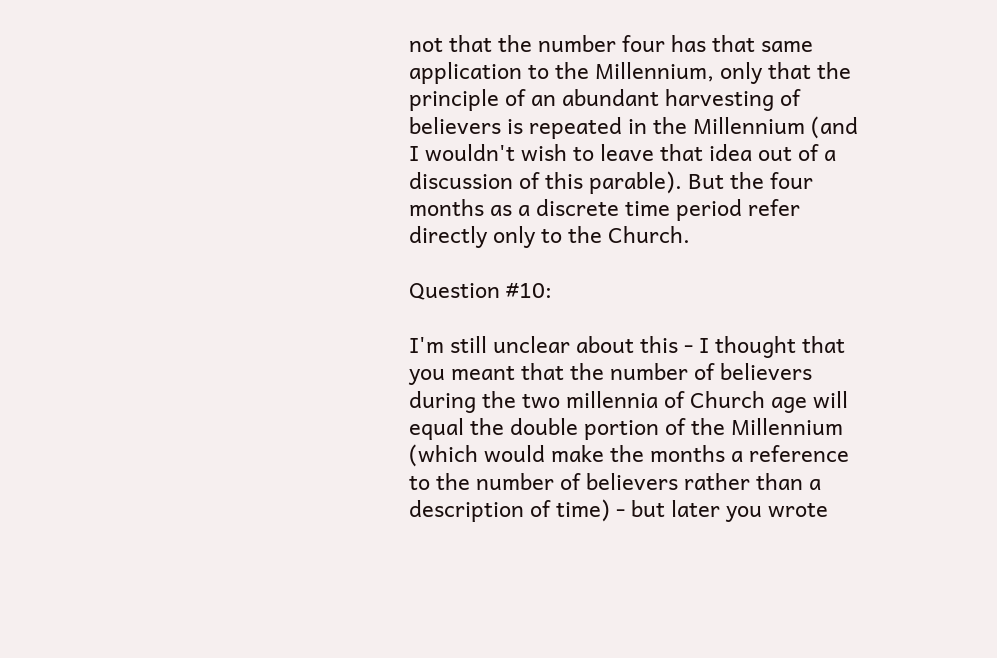not that the number four has that same application to the Millennium, only that the principle of an abundant harvesting of believers is repeated in the Millennium (and I wouldn't wish to leave that idea out of a discussion of this parable). But the four months as a discrete time period refer directly only to the Church.

Question #10:

I'm still unclear about this - I thought that you meant that the number of believers during the two millennia of Church age will equal the double portion of the Millennium (which would make the months a reference to the number of believers rather than a description of time) - but later you wrote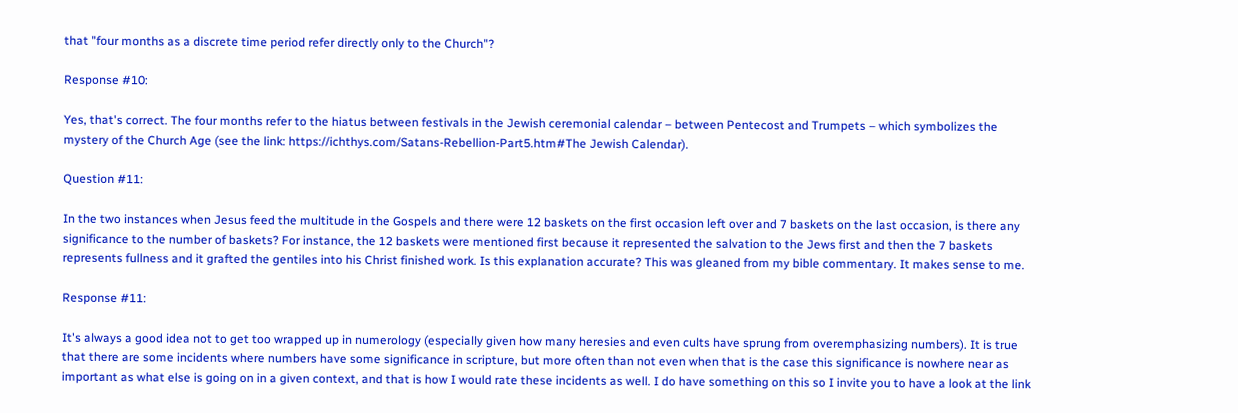that "four months as a discrete time period refer directly only to the Church"?

Response #10:

Yes, that's correct. The four months refer to the hiatus between festivals in the Jewish ceremonial calendar – between Pentecost and Trumpets – which symbolizes the mystery of the Church Age (see the link: https://ichthys.com/Satans-Rebellion-Part5.htm#The Jewish Calendar).

Question #11:

In the two instances when Jesus feed the multitude in the Gospels and there were 12 baskets on the first occasion left over and 7 baskets on the last occasion, is there any significance to the number of baskets? For instance, the 12 baskets were mentioned first because it represented the salvation to the Jews first and then the 7 baskets represents fullness and it grafted the gentiles into his Christ finished work. Is this explanation accurate? This was gleaned from my bible commentary. It makes sense to me.

Response #11:

It's always a good idea not to get too wrapped up in numerology (especially given how many heresies and even cults have sprung from overemphasizing numbers). It is true that there are some incidents where numbers have some significance in scripture, but more often than not even when that is the case this significance is nowhere near as important as what else is going on in a given context, and that is how I would rate these incidents as well. I do have something on this so I invite you to have a look at the link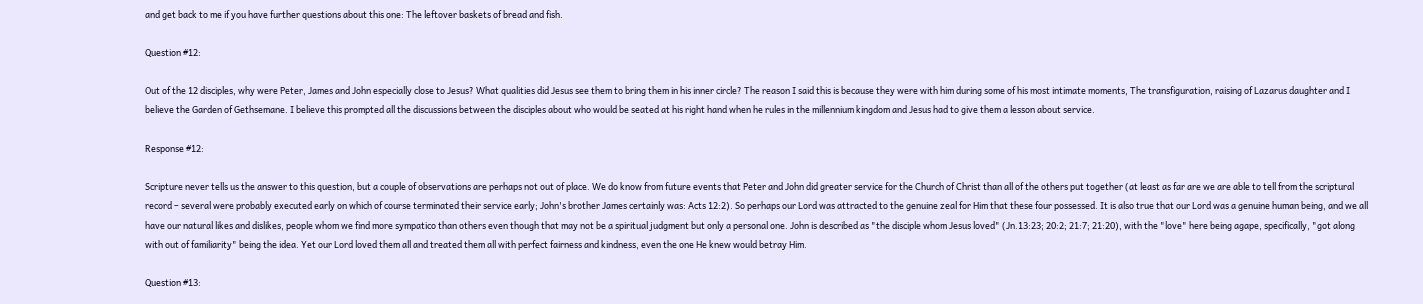and get back to me if you have further questions about this one: The leftover baskets of bread and fish.

Question #12:

Out of the 12 disciples, why were Peter, James and John especially close to Jesus? What qualities did Jesus see them to bring them in his inner circle? The reason I said this is because they were with him during some of his most intimate moments, The transfiguration, raising of Lazarus daughter and I believe the Garden of Gethsemane. I believe this prompted all the discussions between the disciples about who would be seated at his right hand when he rules in the millennium kingdom and Jesus had to give them a lesson about service.

Response #12:

Scripture never tells us the answer to this question, but a couple of observations are perhaps not out of place. We do know from future events that Peter and John did greater service for the Church of Christ than all of the others put together (at least as far are we are able to tell from the scriptural record – several were probably executed early on which of course terminated their service early; John's brother James certainly was: Acts 12:2). So perhaps our Lord was attracted to the genuine zeal for Him that these four possessed. It is also true that our Lord was a genuine human being, and we all have our natural likes and dislikes, people whom we find more sympatico than others even though that may not be a spiritual judgment but only a personal one. John is described as "the disciple whom Jesus loved" (Jn.13:23; 20:2; 21:7; 21:20), with the "love" here being agape, specifically, "got along with out of familiarity" being the idea. Yet our Lord loved them all and treated them all with perfect fairness and kindness, even the one He knew would betray Him.

Question #13: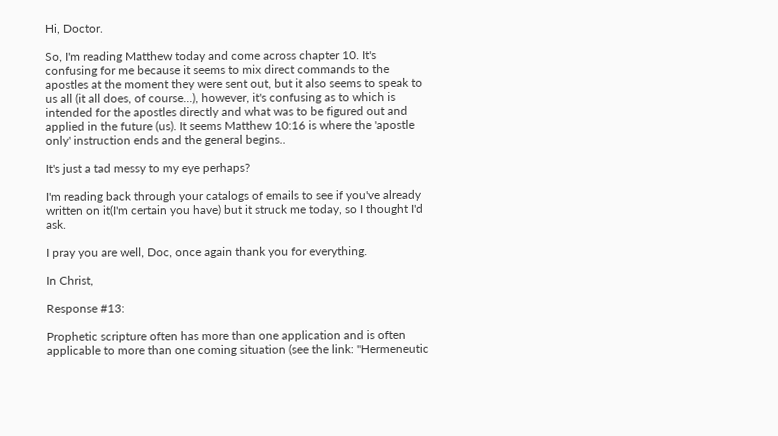Hi, Doctor.

So, I'm reading Matthew today and come across chapter 10. It's confusing for me because it seems to mix direct commands to the apostles at the moment they were sent out, but it also seems to speak to us all (it all does, of course...), however, it's confusing as to which is intended for the apostles directly and what was to be figured out and applied in the future (us). It seems Matthew 10:16 is where the 'apostle only' instruction ends and the general begins..

It's just a tad messy to my eye perhaps?

I'm reading back through your catalogs of emails to see if you've already written on it(I'm certain you have) but it struck me today, so I thought I'd ask.

I pray you are well, Doc, once again thank you for everything.

In Christ,

Response #13:

Prophetic scripture often has more than one application and is often applicable to more than one coming situation (see the link: "Hermeneutic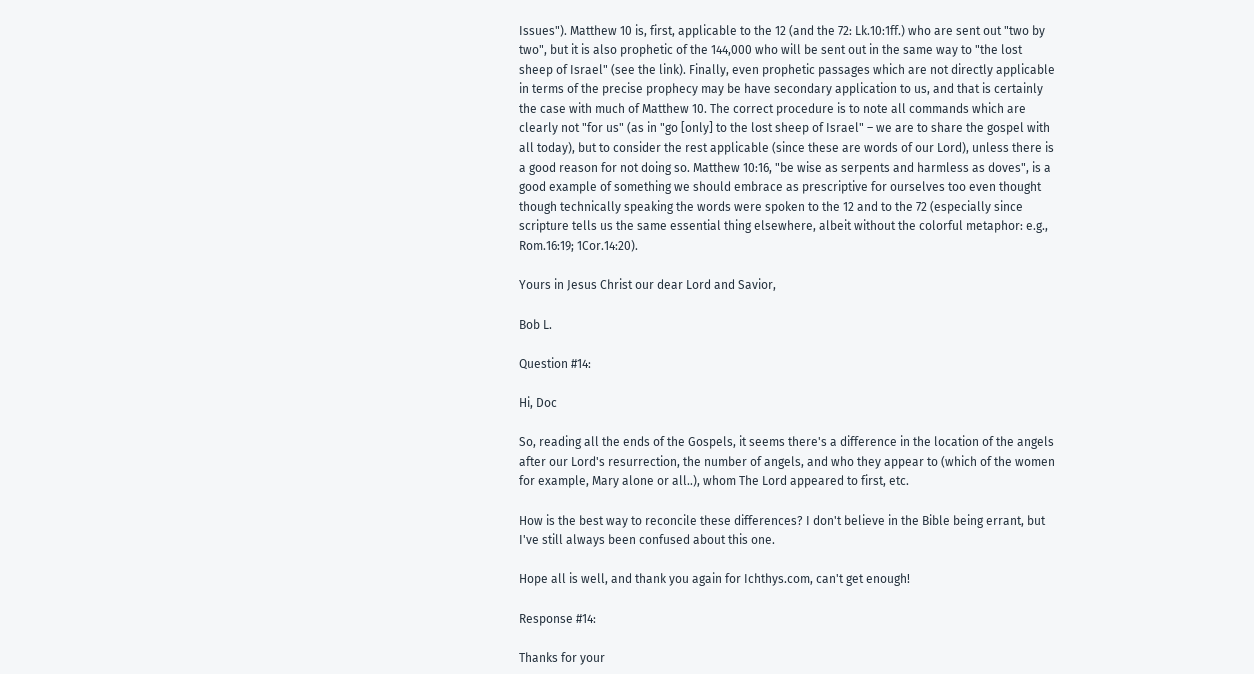Issues"). Matthew 10 is, first, applicable to the 12 (and the 72: Lk.10:1ff.) who are sent out "two by two", but it is also prophetic of the 144,000 who will be sent out in the same way to "the lost sheep of Israel" (see the link). Finally, even prophetic passages which are not directly applicable in terms of the precise prophecy may be have secondary application to us, and that is certainly the case with much of Matthew 10. The correct procedure is to note all commands which are clearly not "for us" (as in "go [only] to the lost sheep of Israel" – we are to share the gospel with all today), but to consider the rest applicable (since these are words of our Lord), unless there is a good reason for not doing so. Matthew 10:16, "be wise as serpents and harmless as doves", is a good example of something we should embrace as prescriptive for ourselves too even thought though technically speaking the words were spoken to the 12 and to the 72 (especially since scripture tells us the same essential thing elsewhere, albeit without the colorful metaphor: e.g., Rom.16:19; 1Cor.14:20).

Yours in Jesus Christ our dear Lord and Savior,

Bob L.

Question #14:

Hi, Doc

So, reading all the ends of the Gospels, it seems there's a difference in the location of the angels after our Lord's resurrection, the number of angels, and who they appear to (which of the women for example, Mary alone or all..), whom The Lord appeared to first, etc.

How is the best way to reconcile these differences? I don't believe in the Bible being errant, but I've still always been confused about this one.

Hope all is well, and thank you again for Ichthys.com, can't get enough!

Response #14:

Thanks for your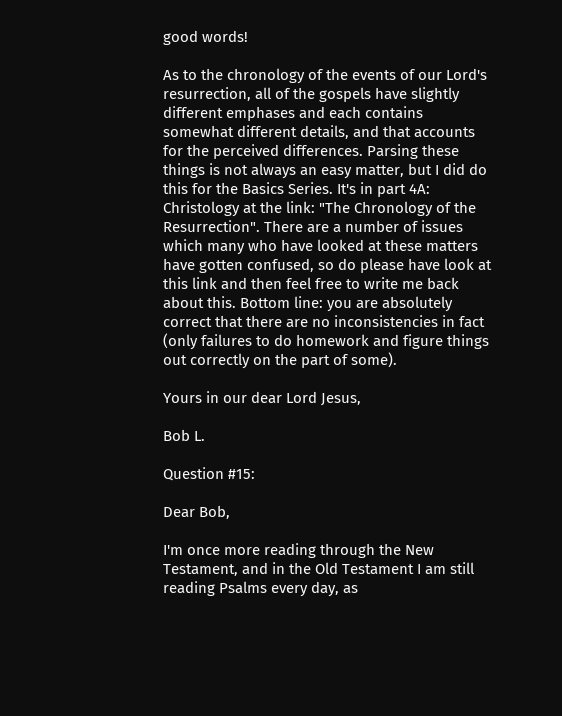good words!

As to the chronology of the events of our Lord's resurrection, all of the gospels have slightly different emphases and each contains somewhat different details, and that accounts for the perceived differences. Parsing these things is not always an easy matter, but I did do this for the Basics Series. It's in part 4A: Christology at the link: "The Chronology of the Resurrection". There are a number of issues which many who have looked at these matters have gotten confused, so do please have look at this link and then feel free to write me back about this. Bottom line: you are absolutely correct that there are no inconsistencies in fact (only failures to do homework and figure things out correctly on the part of some).

Yours in our dear Lord Jesus,

Bob L.

Question #15:

Dear Bob,

I'm once more reading through the New Testament, and in the Old Testament I am still reading Psalms every day, as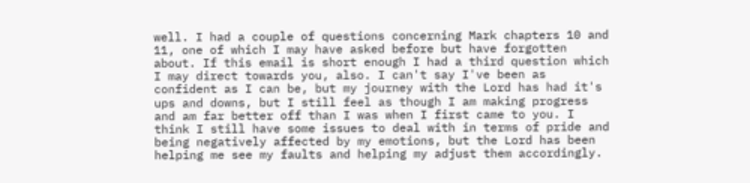well. I had a couple of questions concerning Mark chapters 10 and 11, one of which I may have asked before but have forgotten about. If this email is short enough I had a third question which I may direct towards you, also. I can't say I've been as confident as I can be, but my journey with the Lord has had it's ups and downs, but I still feel as though I am making progress and am far better off than I was when I first came to you. I think I still have some issues to deal with in terms of pride and being negatively affected by my emotions, but the Lord has been helping me see my faults and helping my adjust them accordingly.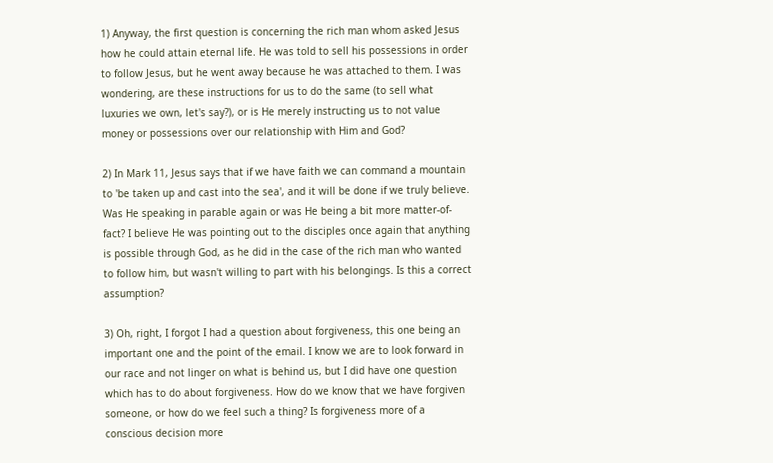1) Anyway, the first question is concerning the rich man whom asked Jesus how he could attain eternal life. He was told to sell his possessions in order to follow Jesus, but he went away because he was attached to them. I was wondering, are these instructions for us to do the same (to sell what luxuries we own, let's say?), or is He merely instructing us to not value money or possessions over our relationship with Him and God?

2) In Mark 11, Jesus says that if we have faith we can command a mountain to 'be taken up and cast into the sea', and it will be done if we truly believe. Was He speaking in parable again or was He being a bit more matter-of-fact? I believe He was pointing out to the disciples once again that anything is possible through God, as he did in the case of the rich man who wanted to follow him, but wasn't willing to part with his belongings. Is this a correct assumption?

3) Oh, right, I forgot I had a question about forgiveness, this one being an important one and the point of the email. I know we are to look forward in our race and not linger on what is behind us, but I did have one question which has to do about forgiveness. How do we know that we have forgiven someone, or how do we feel such a thing? Is forgiveness more of a conscious decision more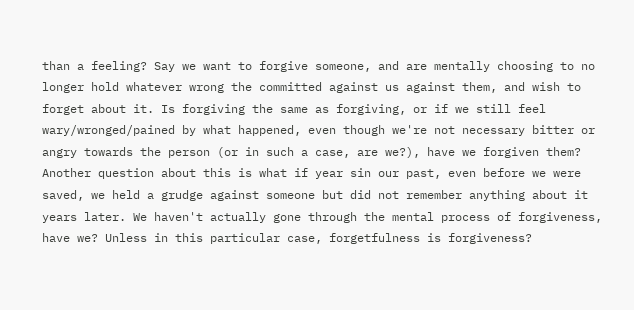than a feeling? Say we want to forgive someone, and are mentally choosing to no longer hold whatever wrong the committed against us against them, and wish to forget about it. Is forgiving the same as forgiving, or if we still feel wary/wronged/pained by what happened, even though we're not necessary bitter or angry towards the person (or in such a case, are we?), have we forgiven them? Another question about this is what if year sin our past, even before we were saved, we held a grudge against someone but did not remember anything about it years later. We haven't actually gone through the mental process of forgiveness, have we? Unless in this particular case, forgetfulness is forgiveness?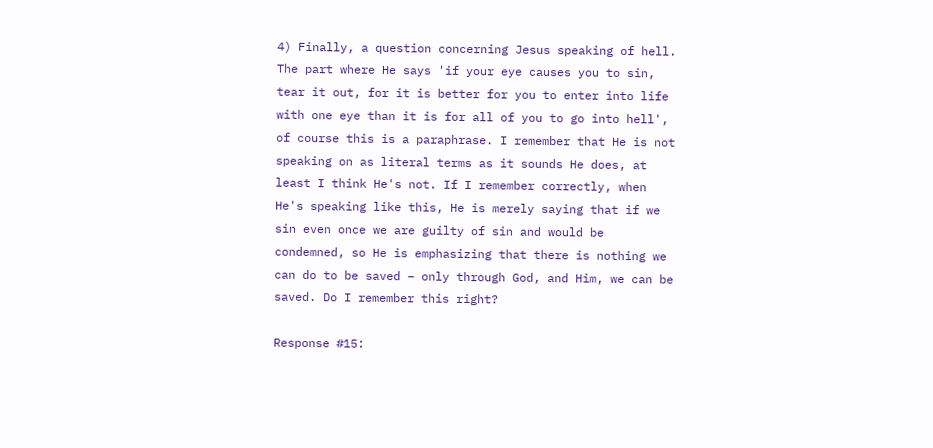4) Finally, a question concerning Jesus speaking of hell. The part where He says 'if your eye causes you to sin, tear it out, for it is better for you to enter into life with one eye than it is for all of you to go into hell', of course this is a paraphrase. I remember that He is not speaking on as literal terms as it sounds He does, at least I think He's not. If I remember correctly, when He's speaking like this, He is merely saying that if we sin even once we are guilty of sin and would be condemned, so He is emphasizing that there is nothing we can do to be saved – only through God, and Him, we can be saved. Do I remember this right?

Response #15: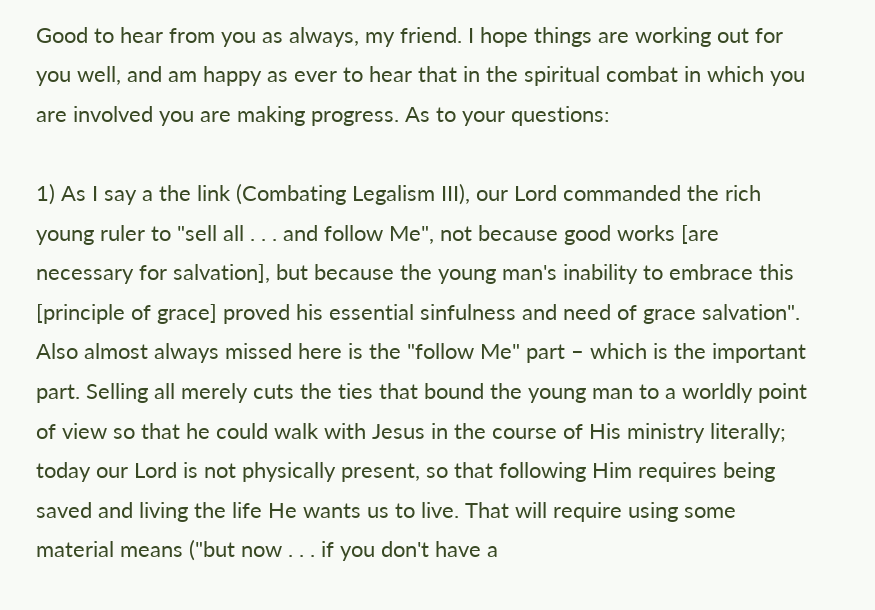Good to hear from you as always, my friend. I hope things are working out for you well, and am happy as ever to hear that in the spiritual combat in which you are involved you are making progress. As to your questions:

1) As I say a the link (Combating Legalism III), our Lord commanded the rich young ruler to "sell all . . . and follow Me", not because good works [are necessary for salvation], but because the young man's inability to embrace this [principle of grace] proved his essential sinfulness and need of grace salvation". Also almost always missed here is the "follow Me" part – which is the important part. Selling all merely cuts the ties that bound the young man to a worldly point of view so that he could walk with Jesus in the course of His ministry literally; today our Lord is not physically present, so that following Him requires being saved and living the life He wants us to live. That will require using some material means ("but now . . . if you don't have a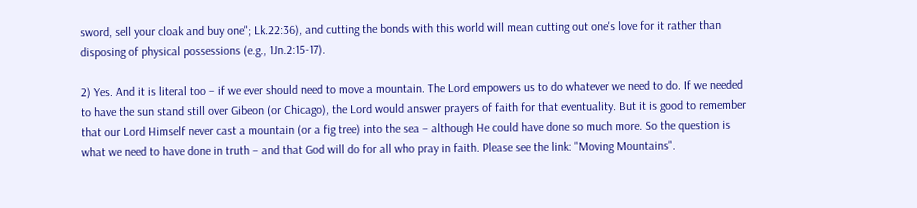sword, sell your cloak and buy one"; Lk.22:36), and cutting the bonds with this world will mean cutting out one's love for it rather than disposing of physical possessions (e.g., 1Jn.2:15-17).

2) Yes. And it is literal too – if we ever should need to move a mountain. The Lord empowers us to do whatever we need to do. If we needed to have the sun stand still over Gibeon (or Chicago), the Lord would answer prayers of faith for that eventuality. But it is good to remember that our Lord Himself never cast a mountain (or a fig tree) into the sea – although He could have done so much more. So the question is what we need to have done in truth – and that God will do for all who pray in faith. Please see the link: "Moving Mountains".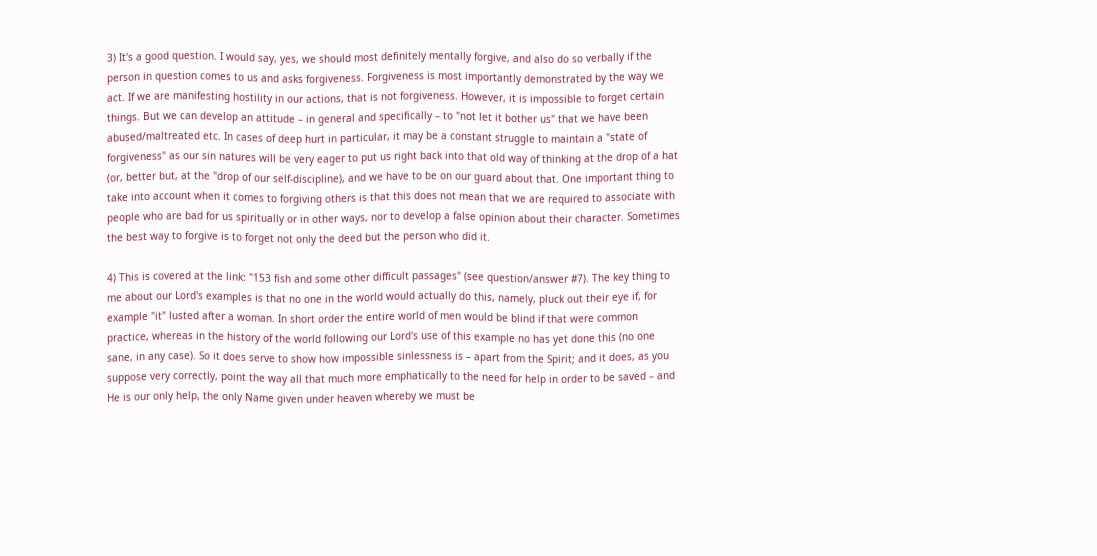3) It's a good question. I would say, yes, we should most definitely mentally forgive, and also do so verbally if the person in question comes to us and asks forgiveness. Forgiveness is most importantly demonstrated by the way we act. If we are manifesting hostility in our actions, that is not forgiveness. However, it is impossible to forget certain things. But we can develop an attitude – in general and specifically – to "not let it bother us" that we have been abused/maltreated etc. In cases of deep hurt in particular, it may be a constant struggle to maintain a "state of forgiveness" as our sin natures will be very eager to put us right back into that old way of thinking at the drop of a hat (or, better but, at the "drop of our self-discipline), and we have to be on our guard about that. One important thing to take into account when it comes to forgiving others is that this does not mean that we are required to associate with people who are bad for us spiritually or in other ways, nor to develop a false opinion about their character. Sometimes the best way to forgive is to forget not only the deed but the person who did it.

4) This is covered at the link: "153 fish and some other difficult passages" (see question/answer #7). The key thing to me about our Lord's examples is that no one in the world would actually do this, namely, pluck out their eye if, for example "it" lusted after a woman. In short order the entire world of men would be blind if that were common practice, whereas in the history of the world following our Lord's use of this example no has yet done this (no one sane, in any case). So it does serve to show how impossible sinlessness is – apart from the Spirit; and it does, as you suppose very correctly, point the way all that much more emphatically to the need for help in order to be saved – and He is our only help, the only Name given under heaven whereby we must be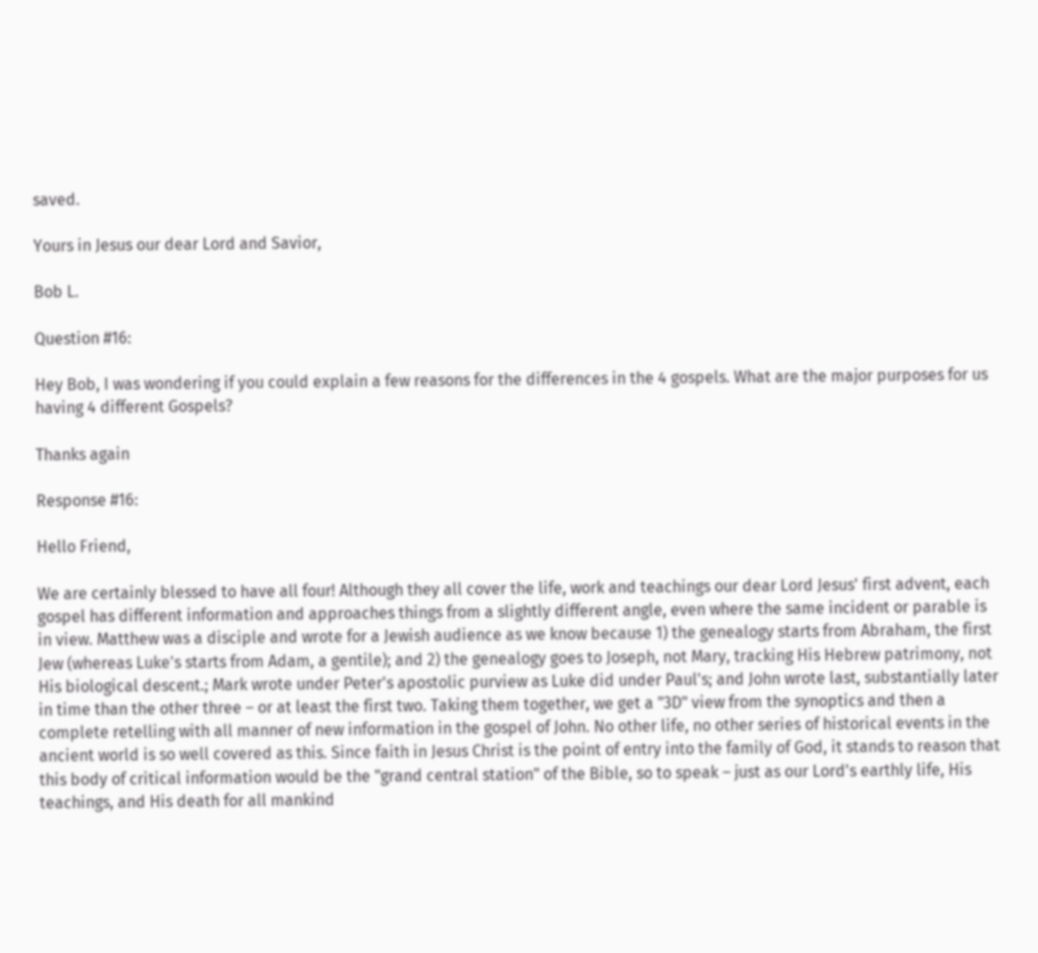saved.

Yours in Jesus our dear Lord and Savior,

Bob L.

Question #16:

Hey Bob, I was wondering if you could explain a few reasons for the differences in the 4 gospels. What are the major purposes for us having 4 different Gospels?

Thanks again

Response #16:

Hello Friend,

We are certainly blessed to have all four! Although they all cover the life, work and teachings our dear Lord Jesus' first advent, each gospel has different information and approaches things from a slightly different angle, even where the same incident or parable is in view. Matthew was a disciple and wrote for a Jewish audience as we know because 1) the genealogy starts from Abraham, the first Jew (whereas Luke's starts from Adam, a gentile); and 2) the genealogy goes to Joseph, not Mary, tracking His Hebrew patrimony, not His biological descent.; Mark wrote under Peter's apostolic purview as Luke did under Paul's; and John wrote last, substantially later in time than the other three – or at least the first two. Taking them together, we get a "3D" view from the synoptics and then a complete retelling with all manner of new information in the gospel of John. No other life, no other series of historical events in the ancient world is so well covered as this. Since faith in Jesus Christ is the point of entry into the family of God, it stands to reason that this body of critical information would be the "grand central station" of the Bible, so to speak – just as our Lord's earthly life, His teachings, and His death for all mankind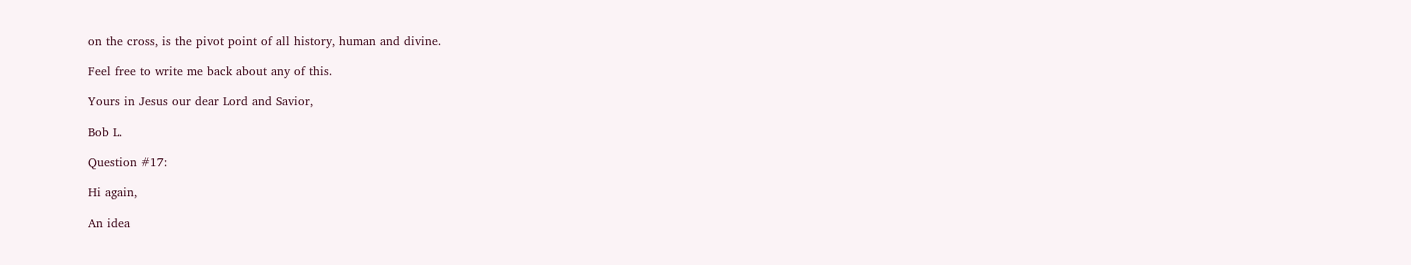on the cross, is the pivot point of all history, human and divine.

Feel free to write me back about any of this.

Yours in Jesus our dear Lord and Savior,

Bob L.

Question #17:

Hi again,

An idea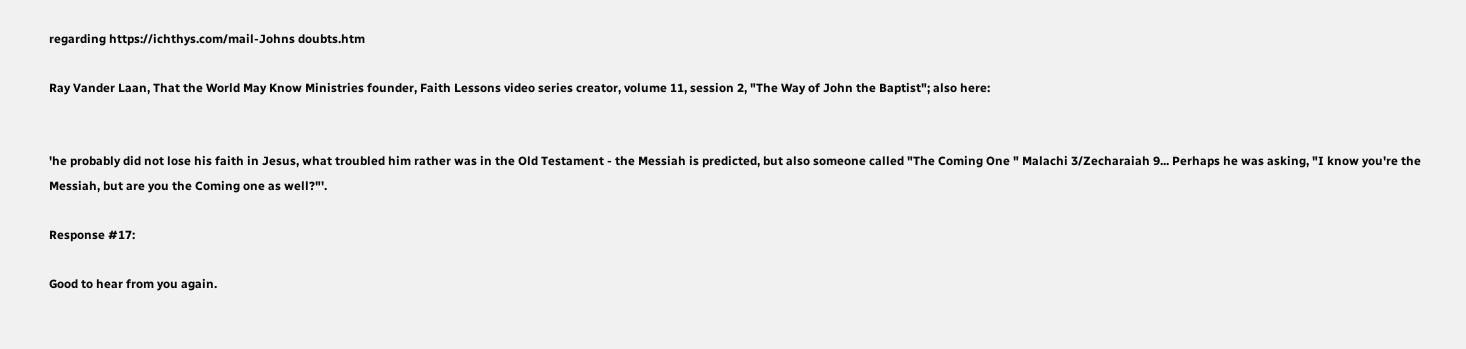regarding https://ichthys.com/mail-Johns doubts.htm

Ray Vander Laan, That the World May Know Ministries founder, Faith Lessons video series creator, volume 11, session 2, "The Way of John the Baptist"; also here:


'he probably did not lose his faith in Jesus, what troubled him rather was in the Old Testament - the Messiah is predicted, but also someone called "The Coming One " Malachi 3/Zecharaiah 9... Perhaps he was asking, "I know you're the Messiah, but are you the Coming one as well?"'.

Response #17:

Good to hear from you again.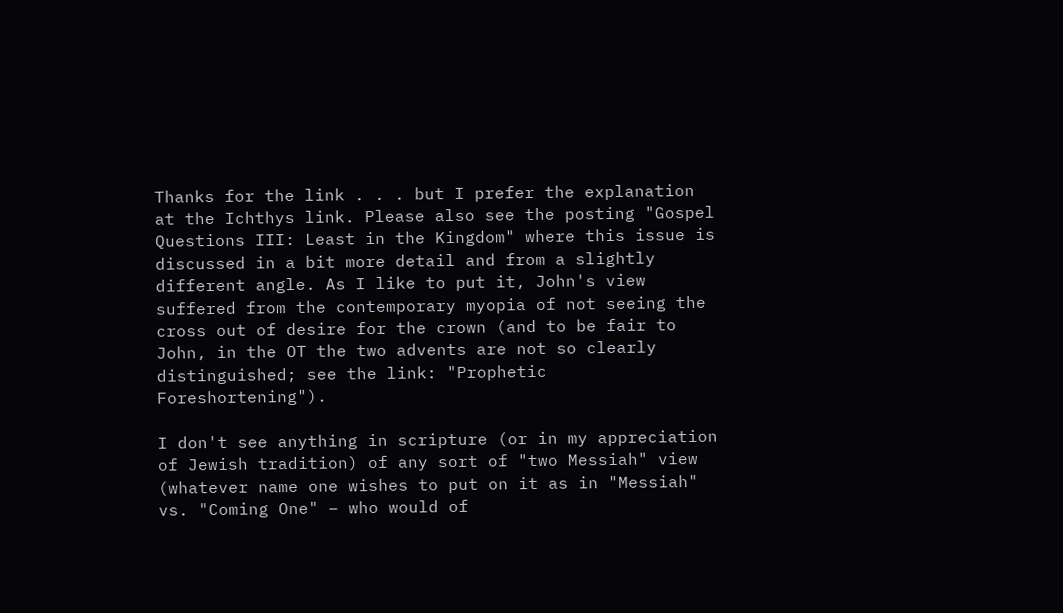Thanks for the link . . . but I prefer the explanation at the Ichthys link. Please also see the posting "Gospel Questions III: Least in the Kingdom" where this issue is discussed in a bit more detail and from a slightly different angle. As I like to put it, John's view suffered from the contemporary myopia of not seeing the cross out of desire for the crown (and to be fair to John, in the OT the two advents are not so clearly distinguished; see the link: "Prophetic Foreshortening").

I don't see anything in scripture (or in my appreciation of Jewish tradition) of any sort of "two Messiah" view (whatever name one wishes to put on it as in "Messiah" vs. "Coming One" – who would of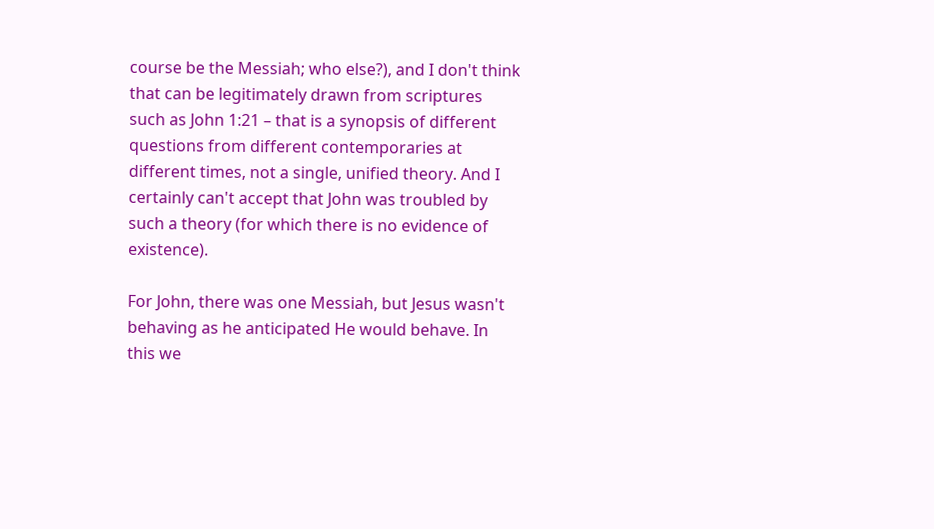course be the Messiah; who else?), and I don't think that can be legitimately drawn from scriptures such as John 1:21 – that is a synopsis of different questions from different contemporaries at different times, not a single, unified theory. And I certainly can't accept that John was troubled by such a theory (for which there is no evidence of existence).

For John, there was one Messiah, but Jesus wasn't behaving as he anticipated He would behave. In this we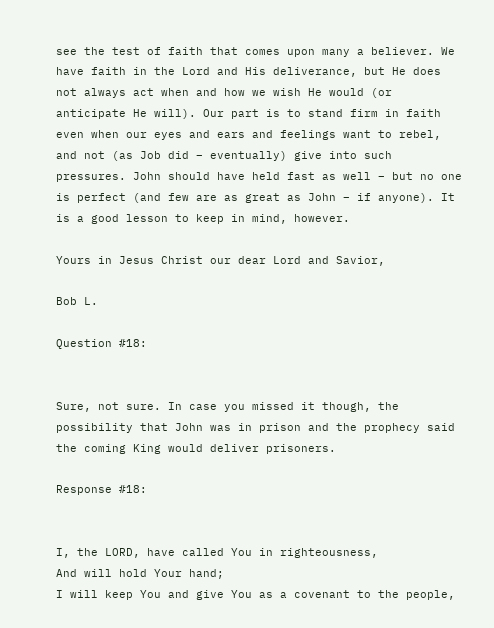see the test of faith that comes upon many a believer. We have faith in the Lord and His deliverance, but He does not always act when and how we wish He would (or anticipate He will). Our part is to stand firm in faith even when our eyes and ears and feelings want to rebel, and not (as Job did – eventually) give into such pressures. John should have held fast as well – but no one is perfect (and few are as great as John – if anyone). It is a good lesson to keep in mind, however.

Yours in Jesus Christ our dear Lord and Savior,

Bob L.

Question #18:


Sure, not sure. In case you missed it though, the possibility that John was in prison and the prophecy said the coming King would deliver prisoners.

Response #18:


I, the LORD, have called You in righteousness,
And will hold Your hand;
I will keep You and give You as a covenant to the people,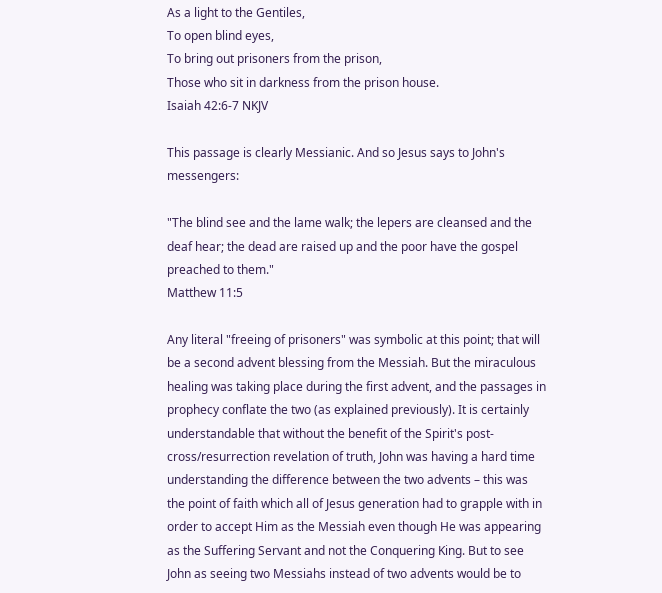As a light to the Gentiles,
To open blind eyes,
To bring out prisoners from the prison,
Those who sit in darkness from the prison house.
Isaiah 42:6-7 NKJV

This passage is clearly Messianic. And so Jesus says to John's messengers:

"The blind see and the lame walk; the lepers are cleansed and the deaf hear; the dead are raised up and the poor have the gospel preached to them."
Matthew 11:5

Any literal "freeing of prisoners" was symbolic at this point; that will be a second advent blessing from the Messiah. But the miraculous healing was taking place during the first advent, and the passages in prophecy conflate the two (as explained previously). It is certainly understandable that without the benefit of the Spirit's post-cross/resurrection revelation of truth, John was having a hard time understanding the difference between the two advents – this was the point of faith which all of Jesus generation had to grapple with in order to accept Him as the Messiah even though He was appearing as the Suffering Servant and not the Conquering King. But to see John as seeing two Messiahs instead of two advents would be to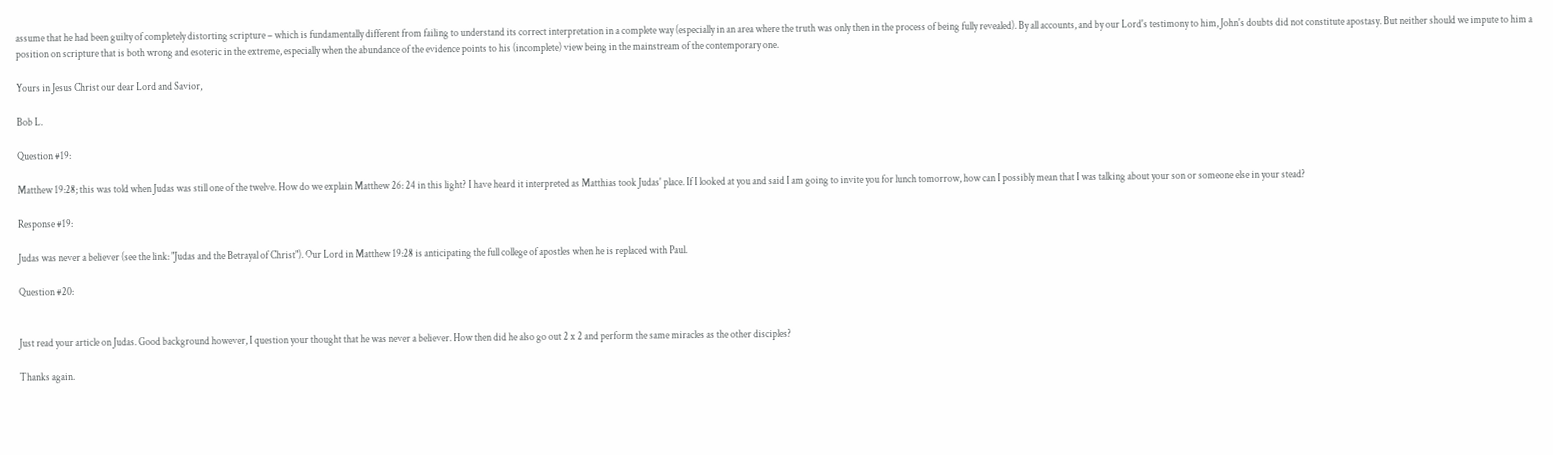assume that he had been guilty of completely distorting scripture – which is fundamentally different from failing to understand its correct interpretation in a complete way (especially in an area where the truth was only then in the process of being fully revealed). By all accounts, and by our Lord's testimony to him, John's doubts did not constitute apostasy. But neither should we impute to him a position on scripture that is both wrong and esoteric in the extreme, especially when the abundance of the evidence points to his (incomplete) view being in the mainstream of the contemporary one.

Yours in Jesus Christ our dear Lord and Savior,

Bob L.

Question #19:

Matthew 19:28; this was told when Judas was still one of the twelve. How do we explain Matthew 26: 24 in this light? I have heard it interpreted as Matthias took Judas' place. If I looked at you and said I am going to invite you for lunch tomorrow, how can I possibly mean that I was talking about your son or someone else in your stead?

Response #19:

Judas was never a believer (see the link: "Judas and the Betrayal of Christ"). Our Lord in Matthew 19:28 is anticipating the full college of apostles when he is replaced with Paul.

Question #20:


Just read your article on Judas. Good background however, I question your thought that he was never a believer. How then did he also go out 2 x 2 and perform the same miracles as the other disciples?

Thanks again.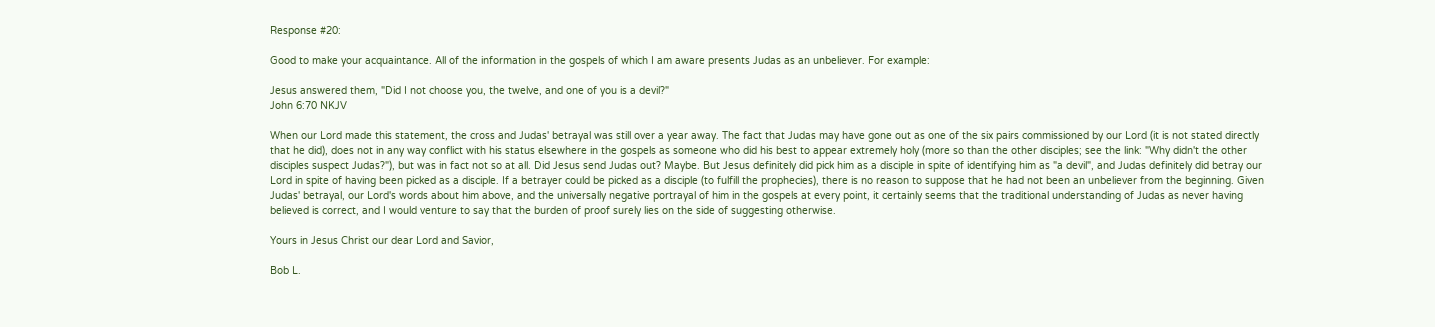Response #20:

Good to make your acquaintance. All of the information in the gospels of which I am aware presents Judas as an unbeliever. For example:

Jesus answered them, "Did I not choose you, the twelve, and one of you is a devil?"
John 6:70 NKJV

When our Lord made this statement, the cross and Judas' betrayal was still over a year away. The fact that Judas may have gone out as one of the six pairs commissioned by our Lord (it is not stated directly that he did), does not in any way conflict with his status elsewhere in the gospels as someone who did his best to appear extremely holy (more so than the other disciples; see the link: "Why didn't the other disciples suspect Judas?"), but was in fact not so at all. Did Jesus send Judas out? Maybe. But Jesus definitely did pick him as a disciple in spite of identifying him as "a devil", and Judas definitely did betray our Lord in spite of having been picked as a disciple. If a betrayer could be picked as a disciple (to fulfill the prophecies), there is no reason to suppose that he had not been an unbeliever from the beginning. Given Judas' betrayal, our Lord's words about him above, and the universally negative portrayal of him in the gospels at every point, it certainly seems that the traditional understanding of Judas as never having believed is correct, and I would venture to say that the burden of proof surely lies on the side of suggesting otherwise.

Yours in Jesus Christ our dear Lord and Savior,

Bob L.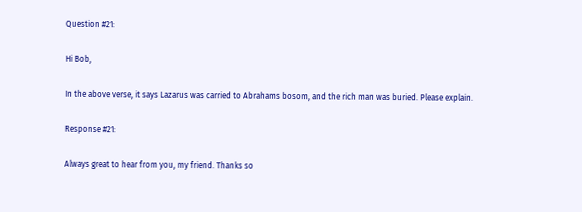Question #21:

Hi Bob,

In the above verse, it says Lazarus was carried to Abrahams bosom, and the rich man was buried. Please explain.

Response #21:

Always great to hear from you, my friend. Thanks so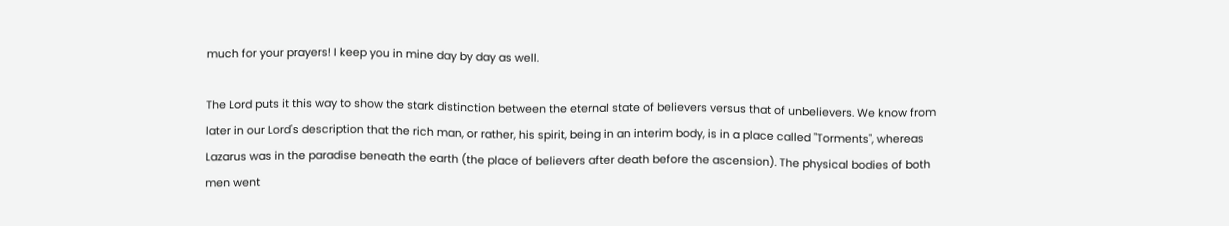much for your prayers! I keep you in mine day by day as well.

The Lord puts it this way to show the stark distinction between the eternal state of believers versus that of unbelievers. We know from later in our Lord's description that the rich man, or rather, his spirit, being in an interim body, is in a place called "Torments", whereas Lazarus was in the paradise beneath the earth (the place of believers after death before the ascension). The physical bodies of both men went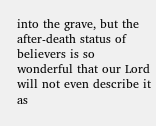into the grave, but the after-death status of believers is so wonderful that our Lord will not even describe it as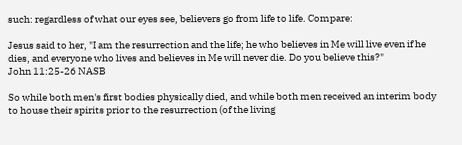such: regardless of what our eyes see, believers go from life to life. Compare:

Jesus said to her, "I am the resurrection and the life; he who believes in Me will live even if he dies, and everyone who lives and believes in Me will never die. Do you believe this?"
John 11:25-26 NASB

So while both men's first bodies physically died, and while both men received an interim body to house their spirits prior to the resurrection (of the living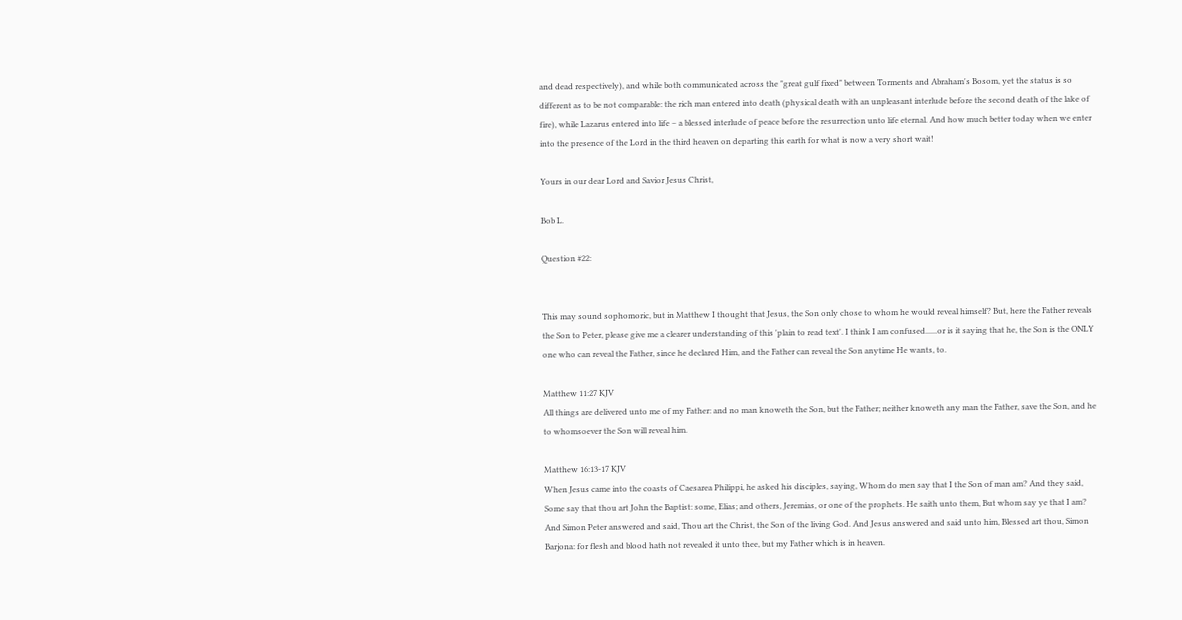and dead respectively), and while both communicated across the "great gulf fixed" between Torments and Abraham's Bosom, yet the status is so different as to be not comparable: the rich man entered into death (physical death with an unpleasant interlude before the second death of the lake of fire), while Lazarus entered into life – a blessed interlude of peace before the resurrection unto life eternal. And how much better today when we enter into the presence of the Lord in the third heaven on departing this earth for what is now a very short wait!

Yours in our dear Lord and Savior Jesus Christ,

Bob L.

Question #22:


This may sound sophomoric, but in Matthew I thought that Jesus, the Son only chose to whom he would reveal himself? But, here the Father reveals the Son to Peter, please give me a clearer understanding of this 'plain to read text'. I think I am confused......or is it saying that he, the Son is the ONLY one who can reveal the Father, since he declared Him, and the Father can reveal the Son anytime He wants, to.

Matthew 11:27 KJV
All things are delivered unto me of my Father: and no man knoweth the Son, but the Father; neither knoweth any man the Father, save the Son, and he to whomsoever the Son will reveal him.

Matthew 16:13-17 KJV
When Jesus came into the coasts of Caesarea Philippi, he asked his disciples, saying, Whom do men say that I the Son of man am? And they said, Some say that thou art John the Baptist: some, Elias; and others, Jeremias, or one of the prophets. He saith unto them, But whom say ye that I am? And Simon Peter answered and said, Thou art the Christ, the Son of the living God. And Jesus answered and said unto him, Blessed art thou, Simon Barjona: for flesh and blood hath not revealed it unto thee, but my Father which is in heaven.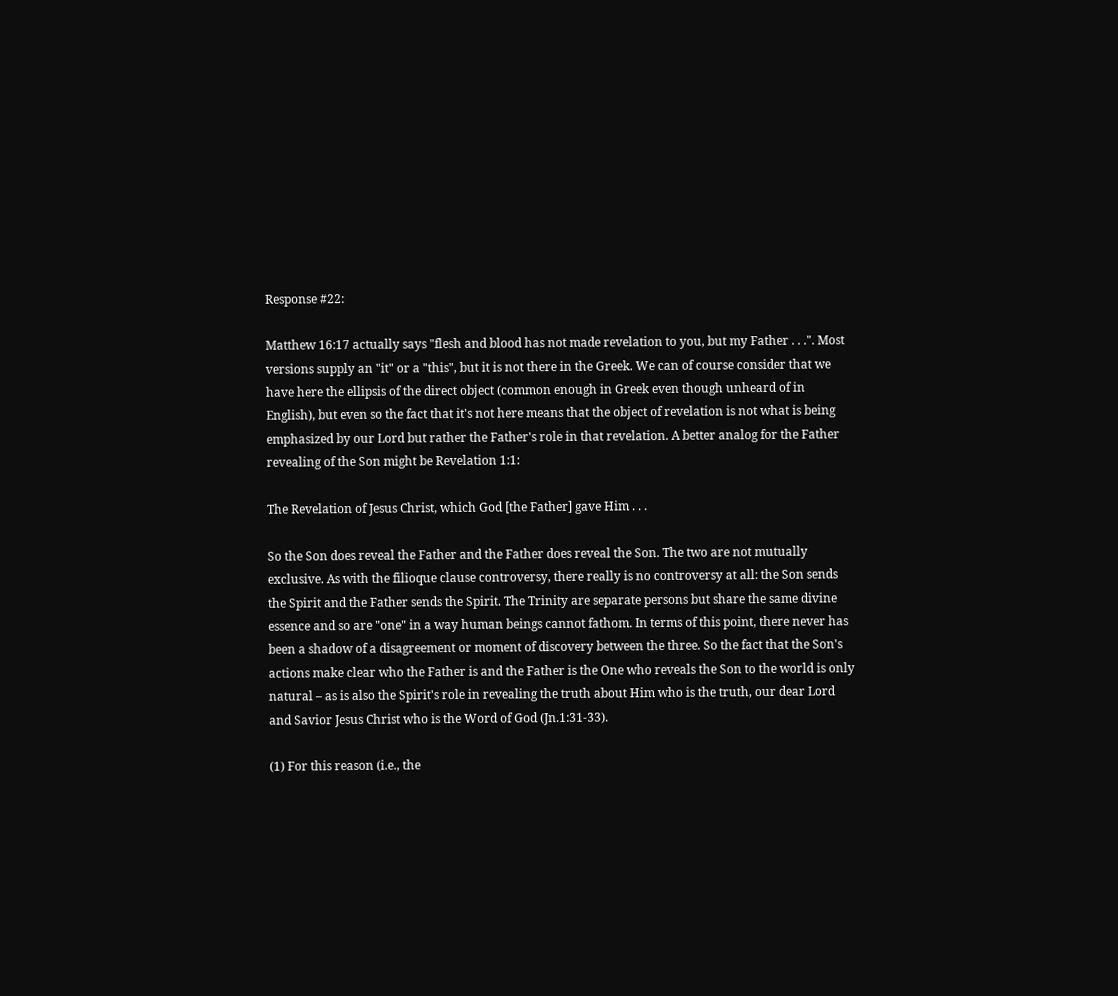Response #22:

Matthew 16:17 actually says "flesh and blood has not made revelation to you, but my Father . . .". Most versions supply an "it" or a "this", but it is not there in the Greek. We can of course consider that we have here the ellipsis of the direct object (common enough in Greek even though unheard of in English), but even so the fact that it's not here means that the object of revelation is not what is being emphasized by our Lord but rather the Father's role in that revelation. A better analog for the Father revealing of the Son might be Revelation 1:1:

The Revelation of Jesus Christ, which God [the Father] gave Him . . .

So the Son does reveal the Father and the Father does reveal the Son. The two are not mutually exclusive. As with the filioque clause controversy, there really is no controversy at all: the Son sends the Spirit and the Father sends the Spirit. The Trinity are separate persons but share the same divine essence and so are "one" in a way human beings cannot fathom. In terms of this point, there never has been a shadow of a disagreement or moment of discovery between the three. So the fact that the Son's actions make clear who the Father is and the Father is the One who reveals the Son to the world is only natural – as is also the Spirit's role in revealing the truth about Him who is the truth, our dear Lord and Savior Jesus Christ who is the Word of God (Jn.1:31-33).

(1) For this reason (i.e., the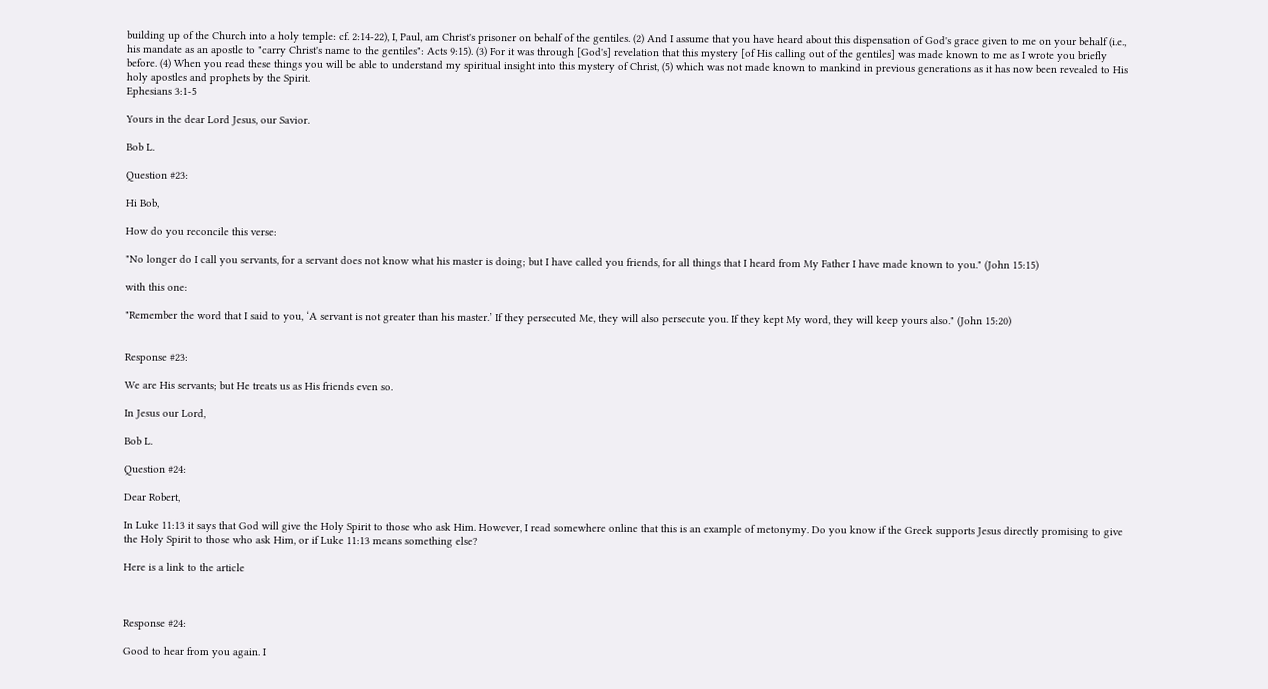building up of the Church into a holy temple: cf. 2:14-22), I, Paul, am Christ's prisoner on behalf of the gentiles. (2) And I assume that you have heard about this dispensation of God's grace given to me on your behalf (i.e., his mandate as an apostle to "carry Christ's name to the gentiles": Acts 9:15). (3) For it was through [God's] revelation that this mystery [of His calling out of the gentiles] was made known to me as I wrote you briefly before. (4) When you read these things you will be able to understand my spiritual insight into this mystery of Christ, (5) which was not made known to mankind in previous generations as it has now been revealed to His holy apostles and prophets by the Spirit.
Ephesians 3:1-5

Yours in the dear Lord Jesus, our Savior.

Bob L.

Question #23:

Hi Bob,

How do you reconcile this verse:

"No longer do I call you servants, for a servant does not know what his master is doing; but I have called you friends, for all things that I heard from My Father I have made known to you." (John 15:15)

with this one:

"Remember the word that I said to you, ‘A servant is not greater than his master.’ If they persecuted Me, they will also persecute you. If they kept My word, they will keep yours also." (John 15:20)


Response #23:

We are His servants; but He treats us as His friends even so.

In Jesus our Lord,

Bob L.

Question #24:

Dear Robert,

In Luke 11:13 it says that God will give the Holy Spirit to those who ask Him. However, I read somewhere online that this is an example of metonymy. Do you know if the Greek supports Jesus directly promising to give the Holy Spirit to those who ask Him, or if Luke 11:13 means something else?

Here is a link to the article



Response #24:

Good to hear from you again. I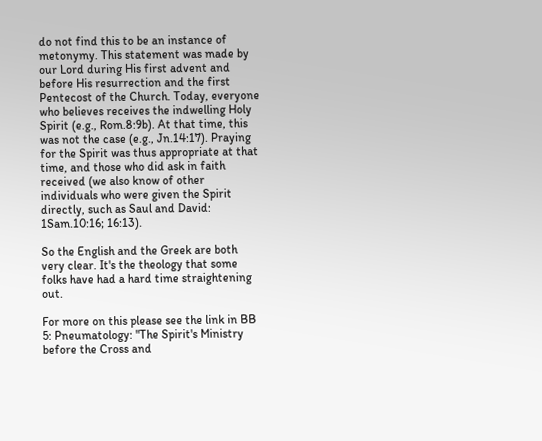do not find this to be an instance of metonymy. This statement was made by our Lord during His first advent and before His resurrection and the first Pentecost of the Church. Today, everyone who believes receives the indwelling Holy Spirit (e.g., Rom.8:9b). At that time, this was not the case (e.g., Jn.14:17). Praying for the Spirit was thus appropriate at that time, and those who did ask in faith received (we also know of other individuals who were given the Spirit directly, such as Saul and David: 1Sam.10:16; 16:13).

So the English and the Greek are both very clear. It's the theology that some folks have had a hard time straightening out.

For more on this please see the link in BB 5: Pneumatology: "The Spirit's Ministry before the Cross and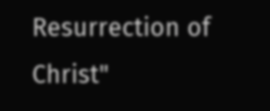Resurrection of Christ"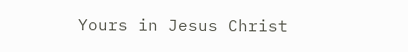Yours in Jesus Christ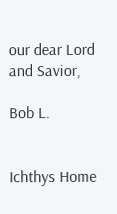our dear Lord and Savior,

Bob L.


Ichthys Home